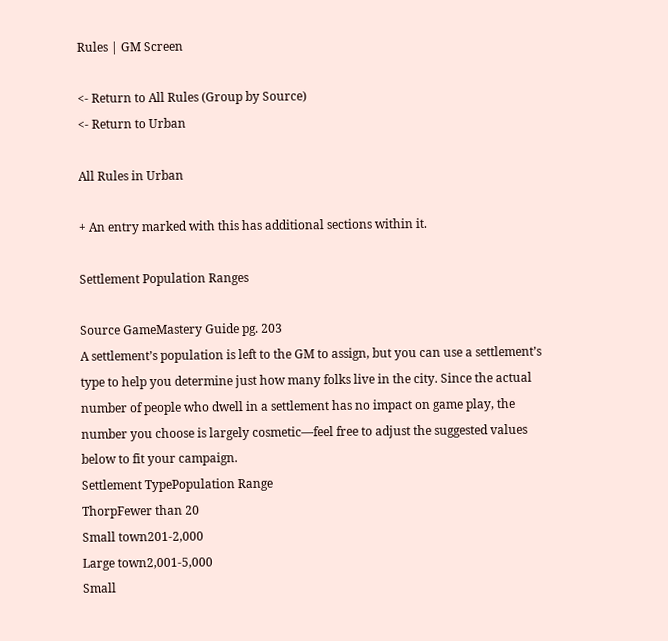Rules | GM Screen

<- Return to All Rules (Group by Source)
<- Return to Urban

All Rules in Urban

+ An entry marked with this has additional sections within it.

Settlement Population Ranges

Source GameMastery Guide pg. 203
A settlement’s population is left to the GM to assign, but you can use a settlement’s type to help you determine just how many folks live in the city. Since the actual number of people who dwell in a settlement has no impact on game play, the number you choose is largely cosmetic—feel free to adjust the suggested values below to fit your campaign.
Settlement TypePopulation Range
ThorpFewer than 20
Small town201-2,000
Large town2,001-5,000
Small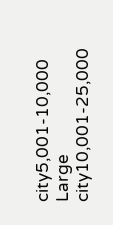city5,001-10,000
Large city10,001-25,000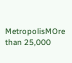MetropolisMOre than 25,000